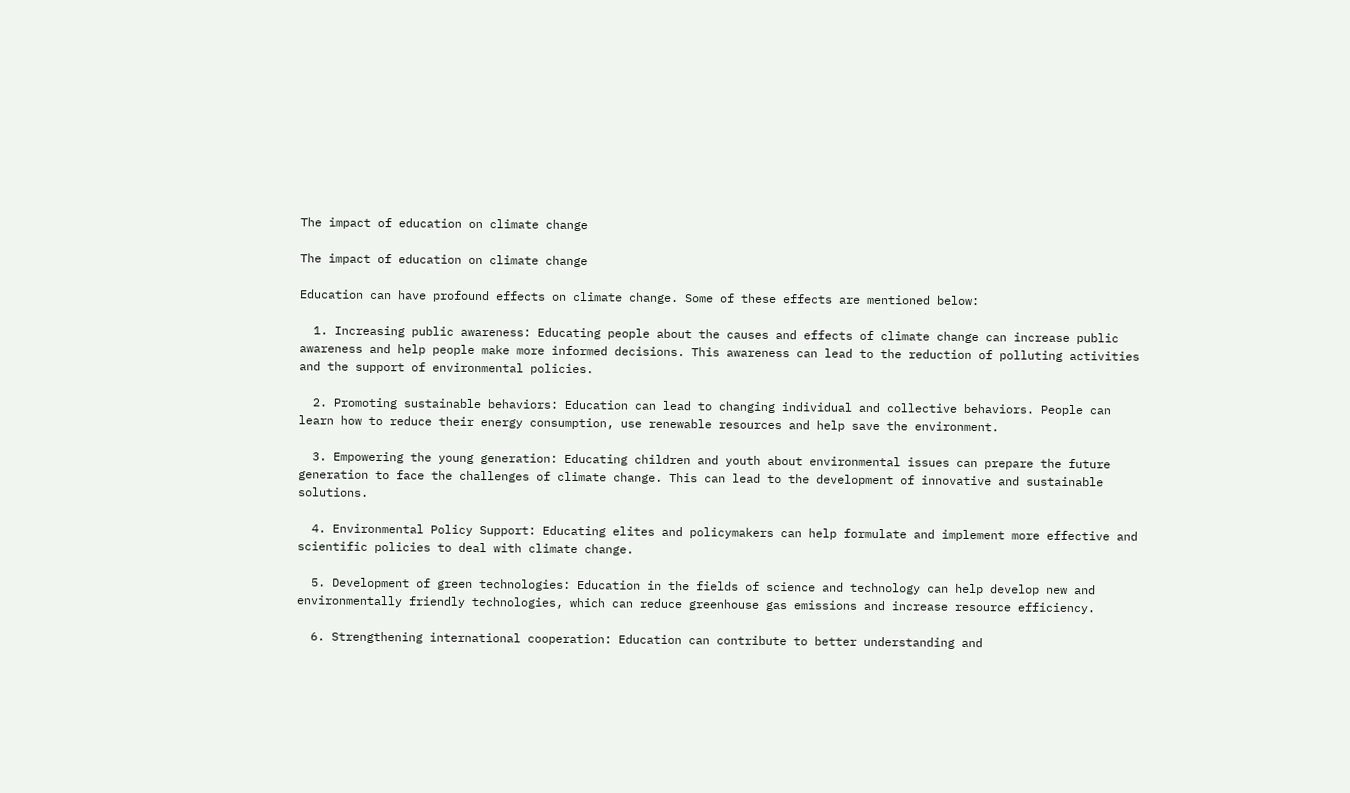The impact of education on climate change

The impact of education on climate change

Education can have profound effects on climate change. Some of these effects are mentioned below:

  1. Increasing public awareness: Educating people about the causes and effects of climate change can increase public awareness and help people make more informed decisions. This awareness can lead to the reduction of polluting activities and the support of environmental policies.

  2. Promoting sustainable behaviors: Education can lead to changing individual and collective behaviors. People can learn how to reduce their energy consumption, use renewable resources and help save the environment.

  3. Empowering the young generation: Educating children and youth about environmental issues can prepare the future generation to face the challenges of climate change. This can lead to the development of innovative and sustainable solutions.

  4. Environmental Policy Support: Educating elites and policymakers can help formulate and implement more effective and scientific policies to deal with climate change.

  5. Development of green technologies: Education in the fields of science and technology can help develop new and environmentally friendly technologies, which can reduce greenhouse gas emissions and increase resource efficiency.

  6. Strengthening international cooperation: Education can contribute to better understanding and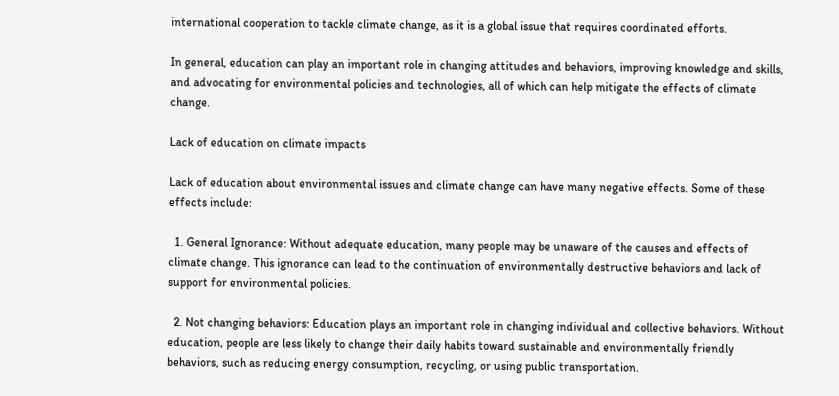international cooperation to tackle climate change, as it is a global issue that requires coordinated efforts.

In general, education can play an important role in changing attitudes and behaviors, improving knowledge and skills, and advocating for environmental policies and technologies, all of which can help mitigate the effects of climate change.

Lack of education on climate impacts

Lack of education about environmental issues and climate change can have many negative effects. Some of these effects include:

  1. General Ignorance: Without adequate education, many people may be unaware of the causes and effects of climate change. This ignorance can lead to the continuation of environmentally destructive behaviors and lack of support for environmental policies.

  2. Not changing behaviors: Education plays an important role in changing individual and collective behaviors. Without education, people are less likely to change their daily habits toward sustainable and environmentally friendly behaviors, such as reducing energy consumption, recycling, or using public transportation.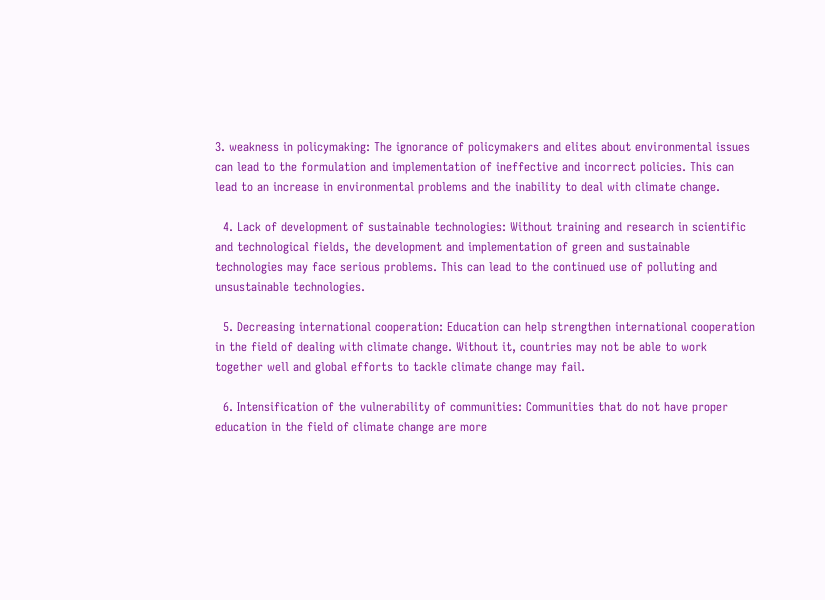3. weakness in policymaking: The ignorance of policymakers and elites about environmental issues can lead to the formulation and implementation of ineffective and incorrect policies. This can lead to an increase in environmental problems and the inability to deal with climate change.

  4. Lack of development of sustainable technologies: Without training and research in scientific and technological fields, the development and implementation of green and sustainable technologies may face serious problems. This can lead to the continued use of polluting and unsustainable technologies.

  5. Decreasing international cooperation: Education can help strengthen international cooperation in the field of dealing with climate change. Without it, countries may not be able to work together well and global efforts to tackle climate change may fail.

  6. Intensification of the vulnerability of communities: Communities that do not have proper education in the field of climate change are more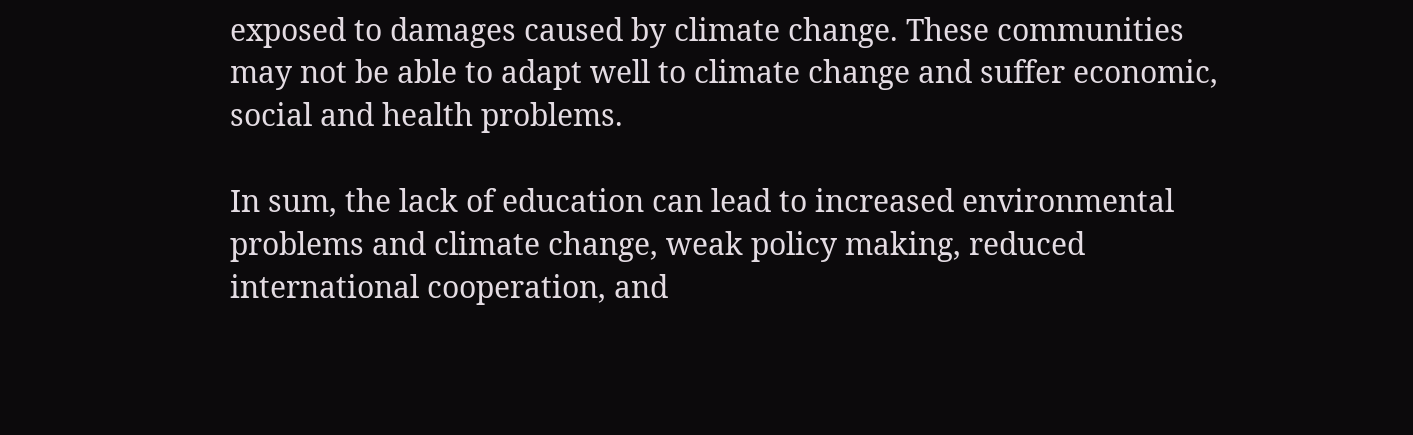exposed to damages caused by climate change. These communities may not be able to adapt well to climate change and suffer economic, social and health problems.

In sum, the lack of education can lead to increased environmental problems and climate change, weak policy making, reduced international cooperation, and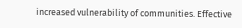increased vulnerability of communities. Effective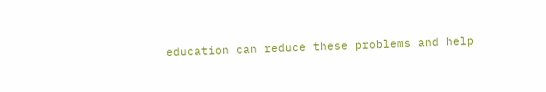education can reduce these problems and help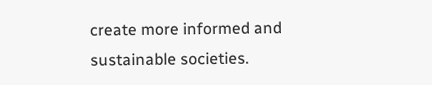create more informed and sustainable societies.